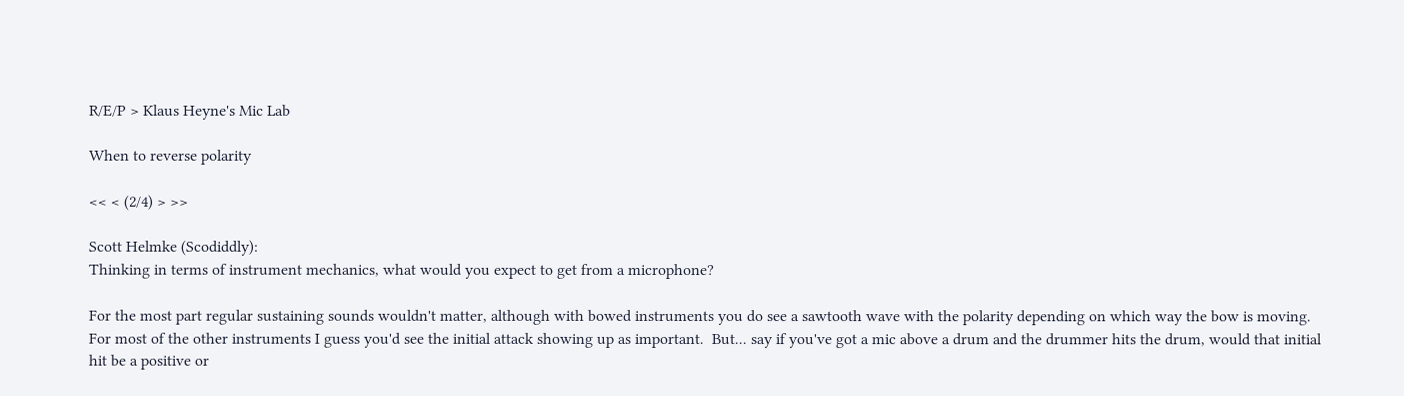R/E/P > Klaus Heyne's Mic Lab

When to reverse polarity

<< < (2/4) > >>

Scott Helmke (Scodiddly):
Thinking in terms of instrument mechanics, what would you expect to get from a microphone?

For the most part regular sustaining sounds wouldn't matter, although with bowed instruments you do see a sawtooth wave with the polarity depending on which way the bow is moving.  For most of the other instruments I guess you'd see the initial attack showing up as important.  But... say if you've got a mic above a drum and the drummer hits the drum, would that initial hit be a positive or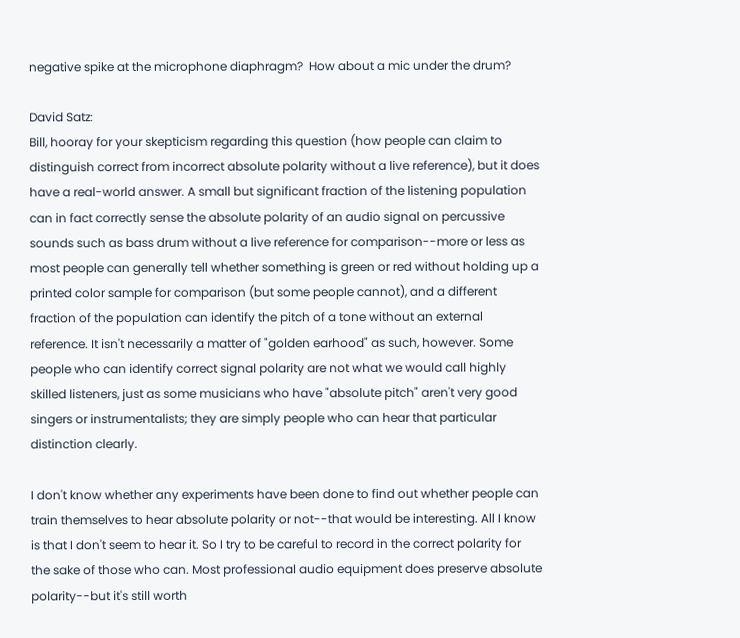negative spike at the microphone diaphragm?  How about a mic under the drum?

David Satz:
Bill, hooray for your skepticism regarding this question (how people can claim to distinguish correct from incorrect absolute polarity without a live reference), but it does have a real-world answer. A small but significant fraction of the listening population can in fact correctly sense the absolute polarity of an audio signal on percussive sounds such as bass drum without a live reference for comparison--more or less as most people can generally tell whether something is green or red without holding up a printed color sample for comparison (but some people cannot), and a different fraction of the population can identify the pitch of a tone without an external reference. It isn't necessarily a matter of "golden earhood" as such, however. Some people who can identify correct signal polarity are not what we would call highly skilled listeners, just as some musicians who have "absolute pitch" aren't very good singers or instrumentalists; they are simply people who can hear that particular distinction clearly.

I don't know whether any experiments have been done to find out whether people can train themselves to hear absolute polarity or not--that would be interesting. All I know is that I don't seem to hear it. So I try to be careful to record in the correct polarity for the sake of those who can. Most professional audio equipment does preserve absolute polarity--but it's still worth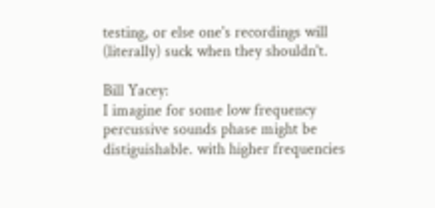testing, or else one's recordings will (literally) suck when they shouldn't.

Bill Yacey:
I imagine for some low frequency percussive sounds phase might be distiguishable. with higher frequencies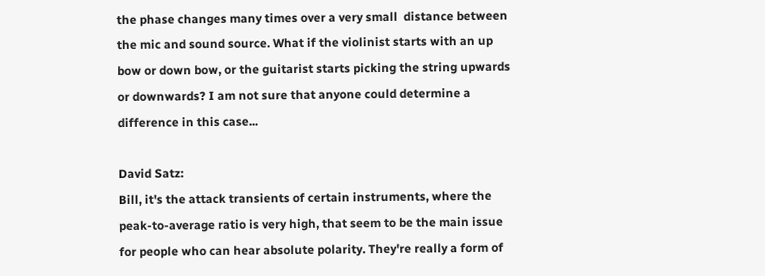the phase changes many times over a very small  distance between the mic and sound source. What if the violinist starts with an up bow or down bow, or the guitarist starts picking the string upwards or downwards? I am not sure that anyone could determine a difference in this case...

David Satz:
Bill, it's the attack transients of certain instruments, where the peak-to-average ratio is very high, that seem to be the main issue for people who can hear absolute polarity. They're really a form of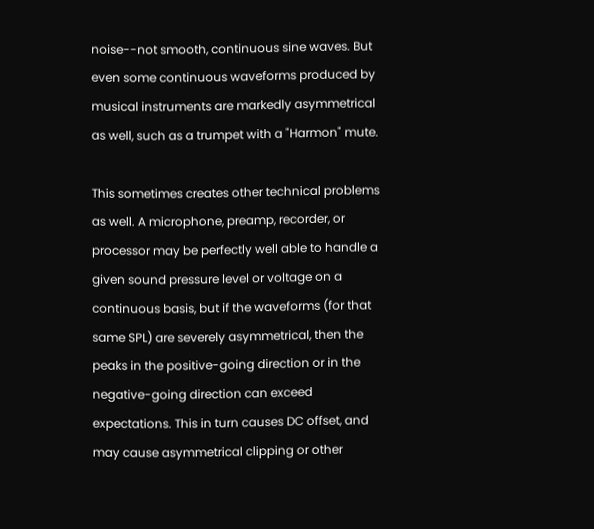noise--not smooth, continuous sine waves. But even some continuous waveforms produced by musical instruments are markedly asymmetrical as well, such as a trumpet with a "Harmon" mute.

This sometimes creates other technical problems as well. A microphone, preamp, recorder, or processor may be perfectly well able to handle a given sound pressure level or voltage on a continuous basis, but if the waveforms (for that same SPL) are severely asymmetrical, then the peaks in the positive-going direction or in the negative-going direction can exceed expectations. This in turn causes DC offset, and may cause asymmetrical clipping or other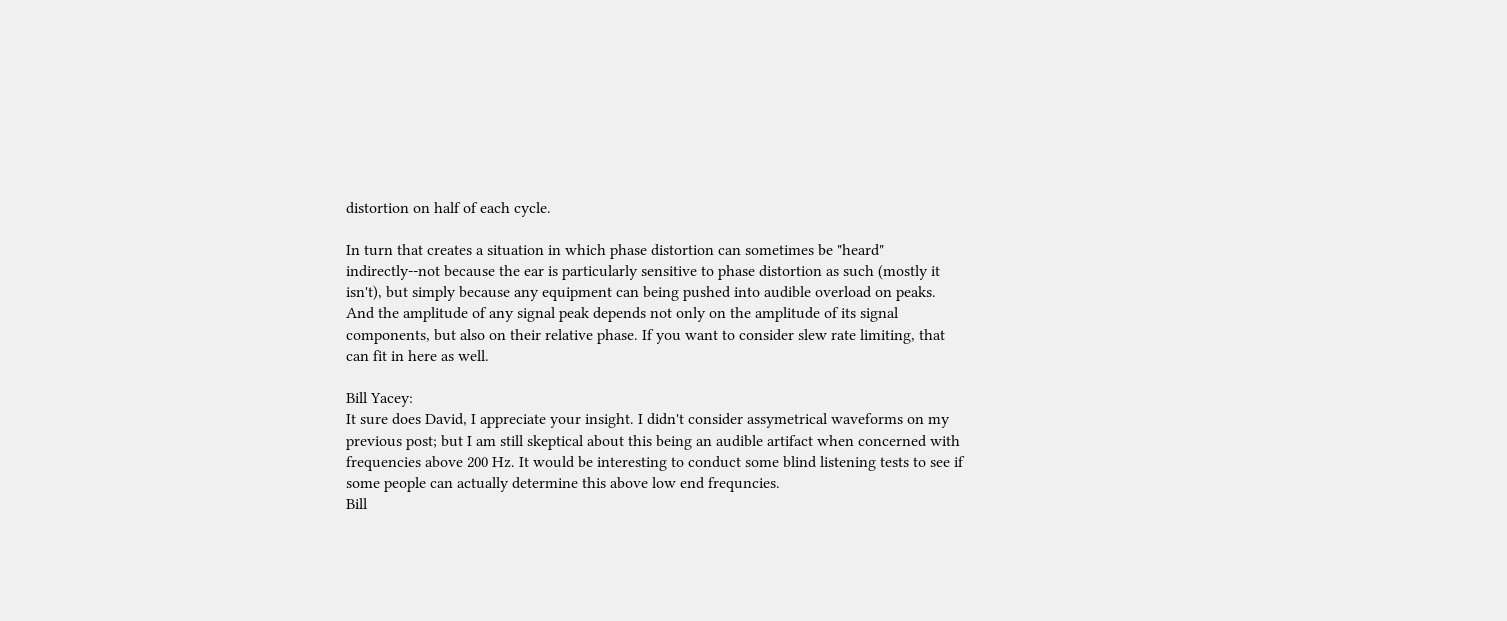distortion on half of each cycle.

In turn that creates a situation in which phase distortion can sometimes be "heard" indirectly--not because the ear is particularly sensitive to phase distortion as such (mostly it isn't), but simply because any equipment can being pushed into audible overload on peaks. And the amplitude of any signal peak depends not only on the amplitude of its signal components, but also on their relative phase. If you want to consider slew rate limiting, that can fit in here as well.

Bill Yacey:
It sure does David, I appreciate your insight. I didn't consider assymetrical waveforms on my previous post; but I am still skeptical about this being an audible artifact when concerned with frequencies above 200 Hz. It would be interesting to conduct some blind listening tests to see if some people can actually determine this above low end frequncies.
Bill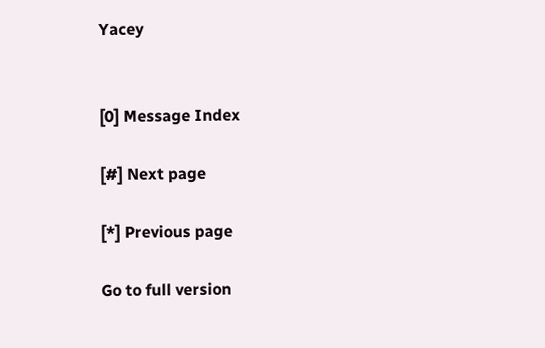Yacey


[0] Message Index

[#] Next page

[*] Previous page

Go to full version